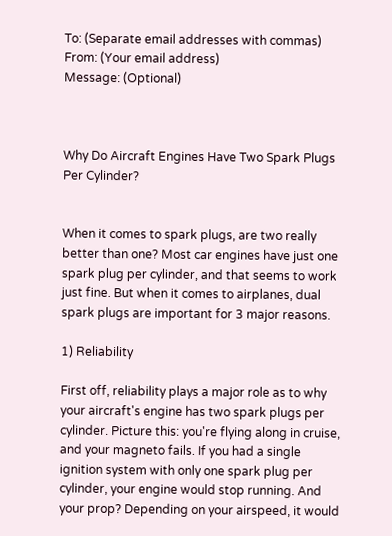To: (Separate email addresses with commas)
From: (Your email address)
Message: (Optional)



Why Do Aircraft Engines Have Two Spark Plugs Per Cylinder?


When it comes to spark plugs, are two really better than one? Most car engines have just one spark plug per cylinder, and that seems to work just fine. But when it comes to airplanes, dual spark plugs are important for 3 major reasons.

1) Reliability

First off, reliability plays a major role as to why your aircraft's engine has two spark plugs per cylinder. Picture this: you're flying along in cruise, and your magneto fails. If you had a single ignition system with only one spark plug per cylinder, your engine would stop running. And your prop? Depending on your airspeed, it would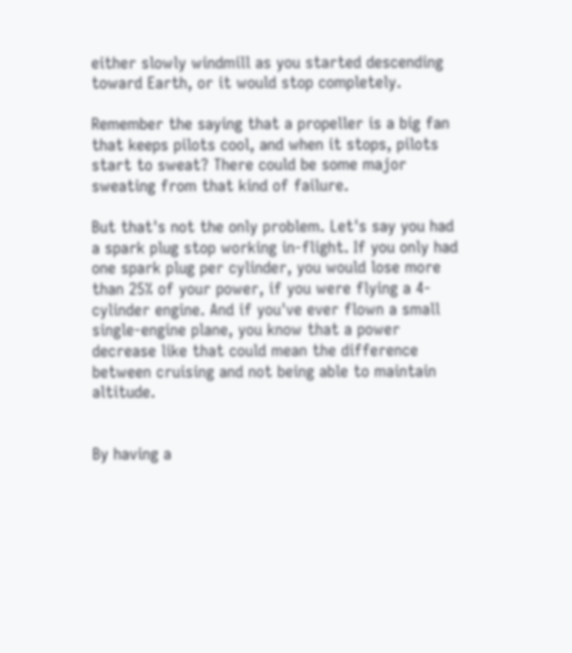either slowly windmill as you started descending toward Earth, or it would stop completely.

Remember the saying that a propeller is a big fan that keeps pilots cool, and when it stops, pilots start to sweat? There could be some major sweating from that kind of failure.

But that's not the only problem. Let's say you had a spark plug stop working in-flight. If you only had one spark plug per cylinder, you would lose more than 25% of your power, if you were flying a 4-cylinder engine. And if you've ever flown a small single-engine plane, you know that a power decrease like that could mean the difference between cruising and not being able to maintain altitude.


By having a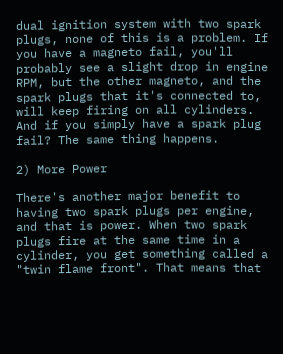dual ignition system with two spark plugs, none of this is a problem. If you have a magneto fail, you'll probably see a slight drop in engine RPM, but the other magneto, and the spark plugs that it's connected to, will keep firing on all cylinders. And if you simply have a spark plug fail? The same thing happens.

2) More Power

There's another major benefit to having two spark plugs per engine, and that is power. When two spark plugs fire at the same time in a cylinder, you get something called a "twin flame front". That means that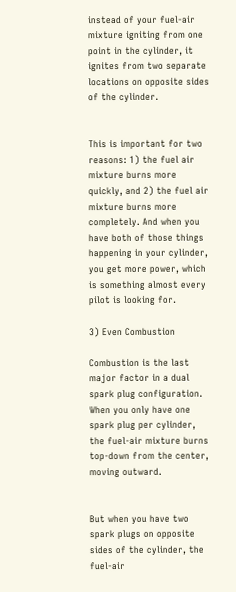instead of your fuel-air mixture igniting from one point in the cylinder, it ignites from two separate locations on opposite sides of the cylinder.


This is important for two reasons: 1) the fuel air mixture burns more quickly, and 2) the fuel air mixture burns more completely. And when you have both of those things happening in your cylinder, you get more power, which is something almost every pilot is looking for.

3) Even Combustion

Combustion is the last major factor in a dual spark plug configuration. When you only have one spark plug per cylinder, the fuel-air mixture burns top-down from the center, moving outward.


But when you have two spark plugs on opposite sides of the cylinder, the fuel-air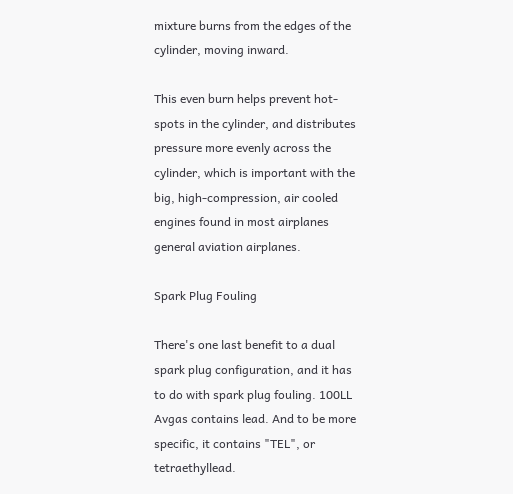mixture burns from the edges of the cylinder, moving inward.

This even burn helps prevent hot-spots in the cylinder, and distributes pressure more evenly across the cylinder, which is important with the big, high-compression, air cooled engines found in most airplanes general aviation airplanes.

Spark Plug Fouling

There's one last benefit to a dual spark plug configuration, and it has to do with spark plug fouling. 100LL Avgas contains lead. And to be more specific, it contains "TEL", or tetraethyllead.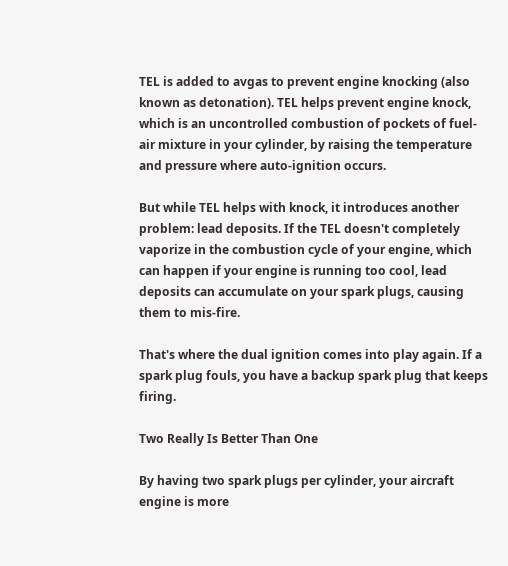TEL is added to avgas to prevent engine knocking (also known as detonation). TEL helps prevent engine knock, which is an uncontrolled combustion of pockets of fuel-air mixture in your cylinder, by raising the temperature and pressure where auto-ignition occurs.

But while TEL helps with knock, it introduces another problem: lead deposits. If the TEL doesn't completely vaporize in the combustion cycle of your engine, which can happen if your engine is running too cool, lead deposits can accumulate on your spark plugs, causing them to mis-fire.

That's where the dual ignition comes into play again. If a spark plug fouls, you have a backup spark plug that keeps firing.

Two Really Is Better Than One

By having two spark plugs per cylinder, your aircraft engine is more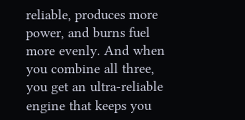reliable, produces more power, and burns fuel more evenly. And when you combine all three, you get an ultra-reliable engine that keeps you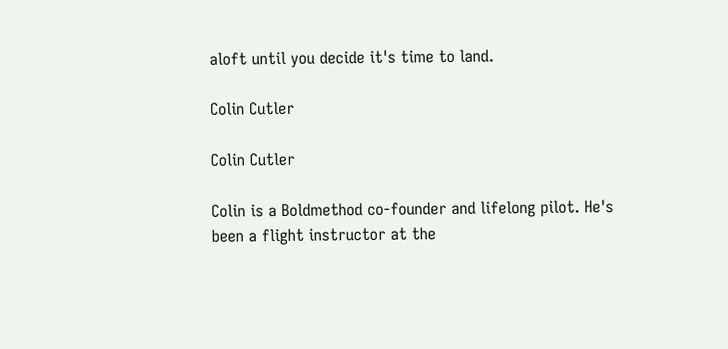aloft until you decide it's time to land.

Colin Cutler

Colin Cutler

Colin is a Boldmethod co-founder and lifelong pilot. He's been a flight instructor at the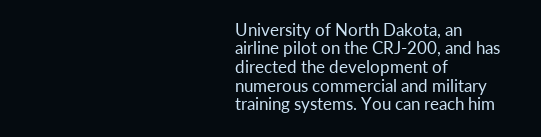University of North Dakota, an airline pilot on the CRJ-200, and has directed the development of numerous commercial and military training systems. You can reach him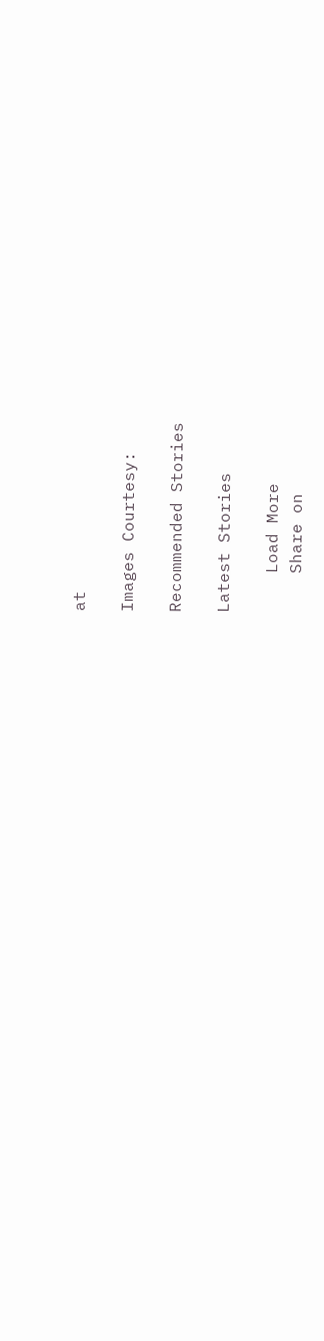at

Images Courtesy:

Recommended Stories

Latest Stories

    Load More
    Share on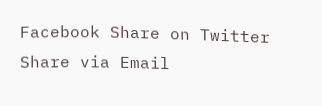Facebook Share on Twitter Share via Email